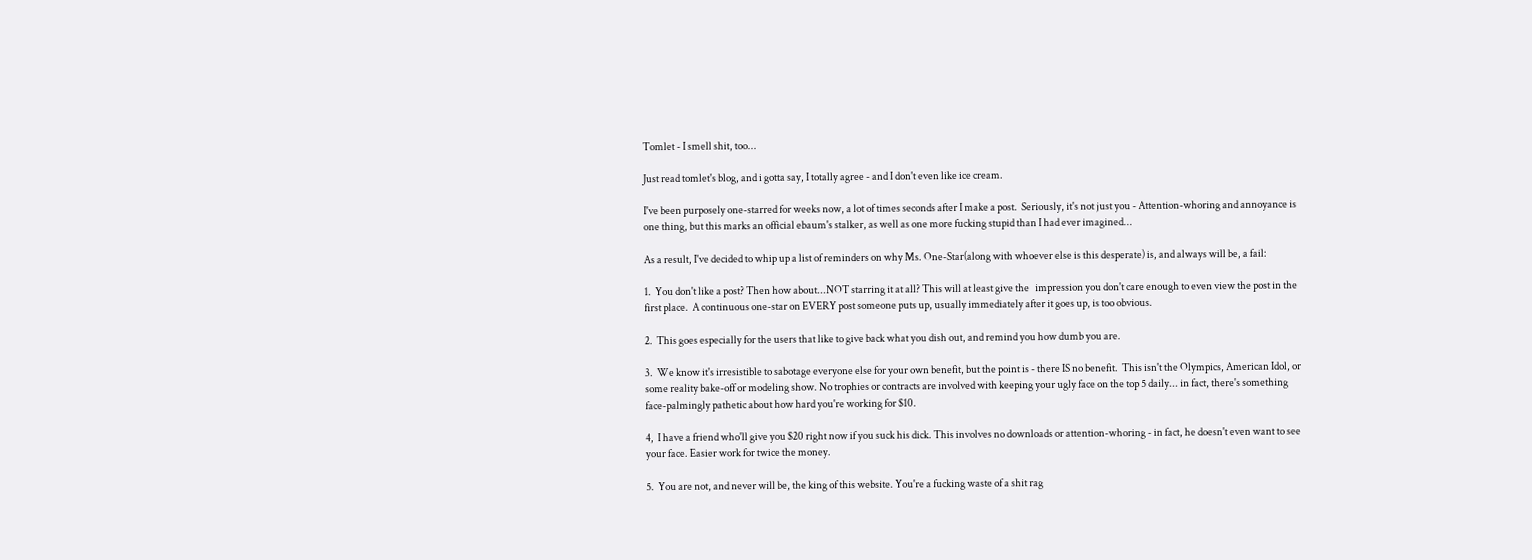Tomlet - I smell shit, too...

Just read tomlet's blog, and i gotta say, I totally agree - and I don't even like ice cream.

I've been purposely one-starred for weeks now, a lot of times seconds after I make a post.  Seriously, it's not just you - Attention-whoring and annoyance is one thing, but this marks an official ebaum's stalker, as well as one more fucking stupid than I had ever imagined...

As a result, I've decided to whip up a list of reminders on why Ms. One-Star(along with whoever else is this desperate) is, and always will be, a fail:

1.  You don't like a post? Then how about...NOT starring it at all? This will at least give the   impression you don't care enough to even view the post in the first place.  A continuous one-star on EVERY post someone puts up, usually immediately after it goes up, is too obvious.

2.  This goes especially for the users that like to give back what you dish out, and remind you how dumb you are.

3.  We know it's irresistible to sabotage everyone else for your own benefit, but the point is - there IS no benefit.  This isn't the Olympics, American Idol, or some reality bake-off or modeling show. No trophies or contracts are involved with keeping your ugly face on the top 5 daily... in fact, there's something face-palmingly pathetic about how hard you're working for $10.

4,  I have a friend who'll give you $20 right now if you suck his dick. This involves no downloads or attention-whoring - in fact, he doesn't even want to see your face. Easier work for twice the money.

5.  You are not, and never will be, the king of this website. You're a fucking waste of a shit rag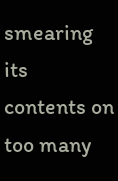smearing its contents on too many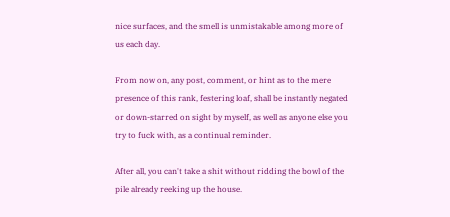nice surfaces, and the smell is unmistakable among more of us each day.

From now on, any post, comment, or hint as to the mere presence of this rank, festering loaf, shall be instantly negated or down-starred on sight by myself, as well as anyone else you try to fuck with, as a continual reminder.

After all, you can't take a shit without ridding the bowl of the pile already reeking up the house.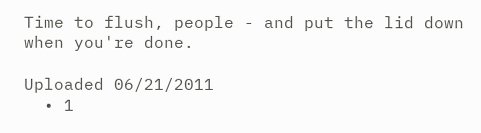Time to flush, people - and put the lid down when you're done.

Uploaded 06/21/2011
  • 1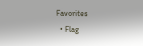Favorites
  • Flag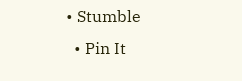• Stumble
  • Pin It